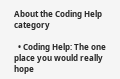About the Coding Help category

  • Coding Help: The one place you would really hope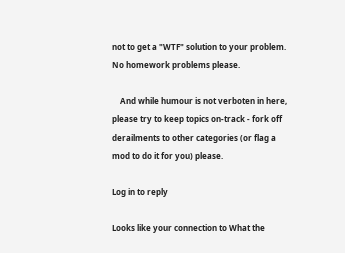not to get a "WTF" solution to your problem. No homework problems please.

    And while humour is not verboten in here, please try to keep topics on-track - fork off derailments to other categories (or flag a mod to do it for you) please.

Log in to reply

Looks like your connection to What the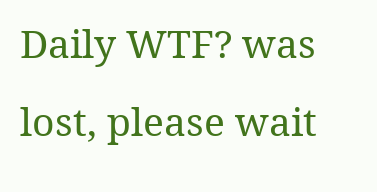Daily WTF? was lost, please wait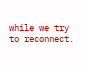while we try to reconnect.